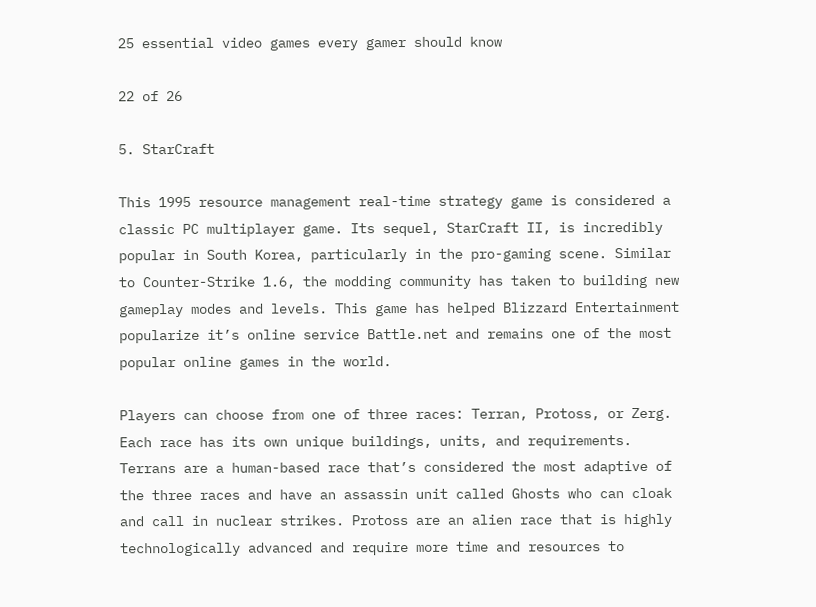25 essential video games every gamer should know

22 of 26

5. StarCraft

This 1995 resource management real-time strategy game is considered a classic PC multiplayer game. Its sequel, StarCraft II, is incredibly popular in South Korea, particularly in the pro-gaming scene. Similar to Counter-Strike 1.6, the modding community has taken to building new gameplay modes and levels. This game has helped Blizzard Entertainment popularize it’s online service Battle.net and remains one of the most popular online games in the world.

Players can choose from one of three races: Terran, Protoss, or Zerg. Each race has its own unique buildings, units, and requirements. Terrans are a human-based race that’s considered the most adaptive of the three races and have an assassin unit called Ghosts who can cloak and call in nuclear strikes. Protoss are an alien race that is highly technologically advanced and require more time and resources to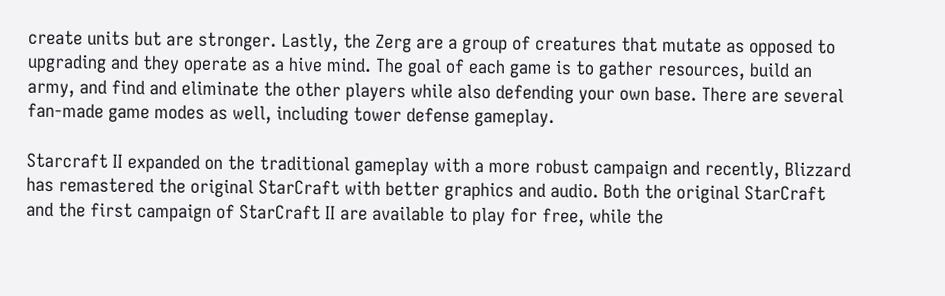create units but are stronger. Lastly, the Zerg are a group of creatures that mutate as opposed to upgrading and they operate as a hive mind. The goal of each game is to gather resources, build an army, and find and eliminate the other players while also defending your own base. There are several fan-made game modes as well, including tower defense gameplay.

Starcraft II expanded on the traditional gameplay with a more robust campaign and recently, Blizzard has remastered the original StarCraft with better graphics and audio. Both the original StarCraft and the first campaign of StarCraft II are available to play for free, while the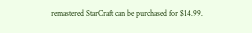remastered StarCraft can be purchased for $14.99.